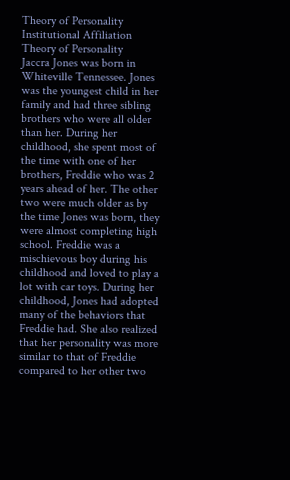Theory of Personality
Institutional Affiliation
Theory of Personality
Jaccra Jones was born in Whiteville Tennessee. Jones was the youngest child in her family and had three sibling brothers who were all older than her. During her childhood, she spent most of the time with one of her brothers, Freddie who was 2 years ahead of her. The other two were much older as by the time Jones was born, they were almost completing high school. Freddie was a mischievous boy during his childhood and loved to play a lot with car toys. During her childhood, Jones had adopted many of the behaviors that Freddie had. She also realized that her personality was more similar to that of Freddie compared to her other two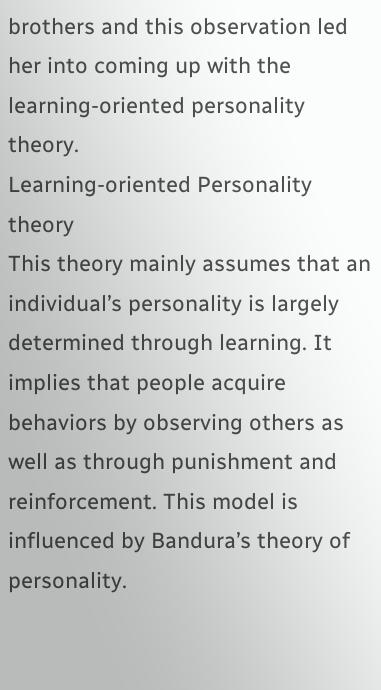brothers and this observation led her into coming up with the learning-oriented personality theory.
Learning-oriented Personality theory
This theory mainly assumes that an individual’s personality is largely determined through learning. It implies that people acquire behaviors by observing others as well as through punishment and reinforcement. This model is influenced by Bandura’s theory of personality.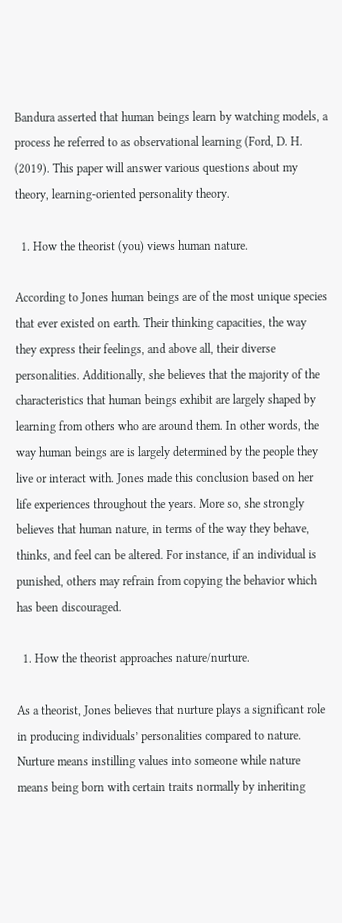Bandura asserted that human beings learn by watching models, a process he referred to as observational learning (Ford, D. H. (2019). This paper will answer various questions about my theory, learning-oriented personality theory.

  1. How the theorist (you) views human nature.

According to Jones human beings are of the most unique species that ever existed on earth. Their thinking capacities, the way they express their feelings, and above all, their diverse personalities. Additionally, she believes that the majority of the characteristics that human beings exhibit are largely shaped by learning from others who are around them. In other words, the way human beings are is largely determined by the people they live or interact with. Jones made this conclusion based on her life experiences throughout the years. More so, she strongly believes that human nature, in terms of the way they behave, thinks, and feel can be altered. For instance, if an individual is punished, others may refrain from copying the behavior which has been discouraged.

  1. How the theorist approaches nature/nurture.

As a theorist, Jones believes that nurture plays a significant role in producing individuals’ personalities compared to nature. Nurture means instilling values into someone while nature means being born with certain traits normally by inheriting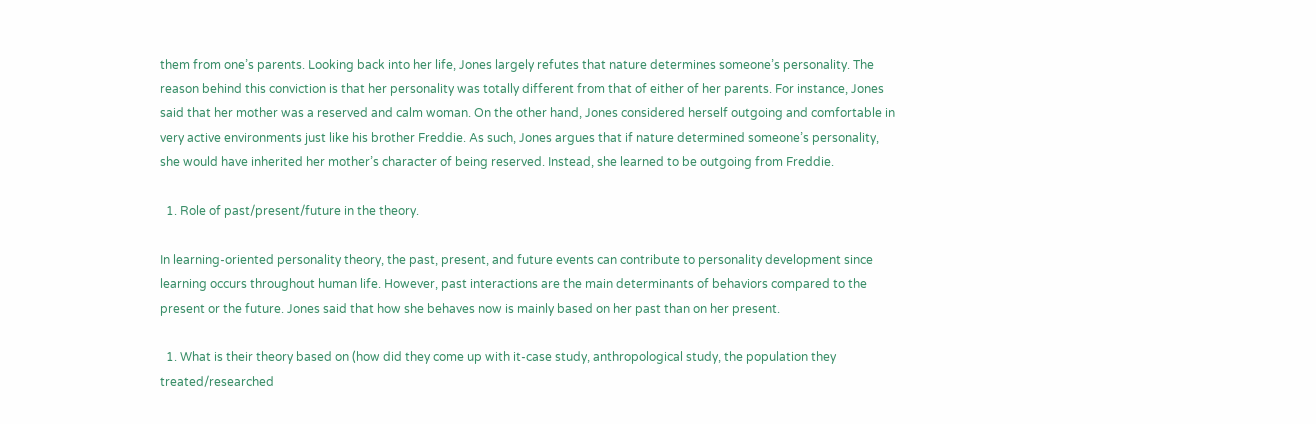them from one’s parents. Looking back into her life, Jones largely refutes that nature determines someone’s personality. The reason behind this conviction is that her personality was totally different from that of either of her parents. For instance, Jones said that her mother was a reserved and calm woman. On the other hand, Jones considered herself outgoing and comfortable in very active environments just like his brother Freddie. As such, Jones argues that if nature determined someone’s personality, she would have inherited her mother’s character of being reserved. Instead, she learned to be outgoing from Freddie.

  1. Role of past/present/future in the theory.

In learning-oriented personality theory, the past, present, and future events can contribute to personality development since learning occurs throughout human life. However, past interactions are the main determinants of behaviors compared to the present or the future. Jones said that how she behaves now is mainly based on her past than on her present.

  1. What is their theory based on (how did they come up with it-case study, anthropological study, the population they treated/researched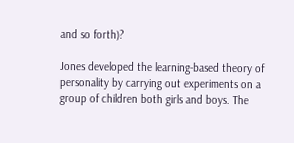and so forth)?

Jones developed the learning-based theory of personality by carrying out experiments on a group of children both girls and boys. The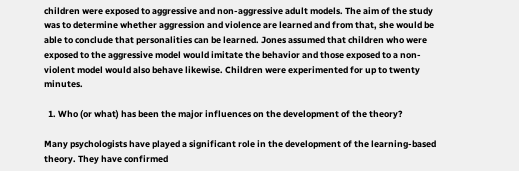children were exposed to aggressive and non-aggressive adult models. The aim of the study was to determine whether aggression and violence are learned and from that, she would be able to conclude that personalities can be learned. Jones assumed that children who were exposed to the aggressive model would imitate the behavior and those exposed to a non-violent model would also behave likewise. Children were experimented for up to twenty minutes.

  1. Who (or what) has been the major influences on the development of the theory?

Many psychologists have played a significant role in the development of the learning-based theory. They have confirmed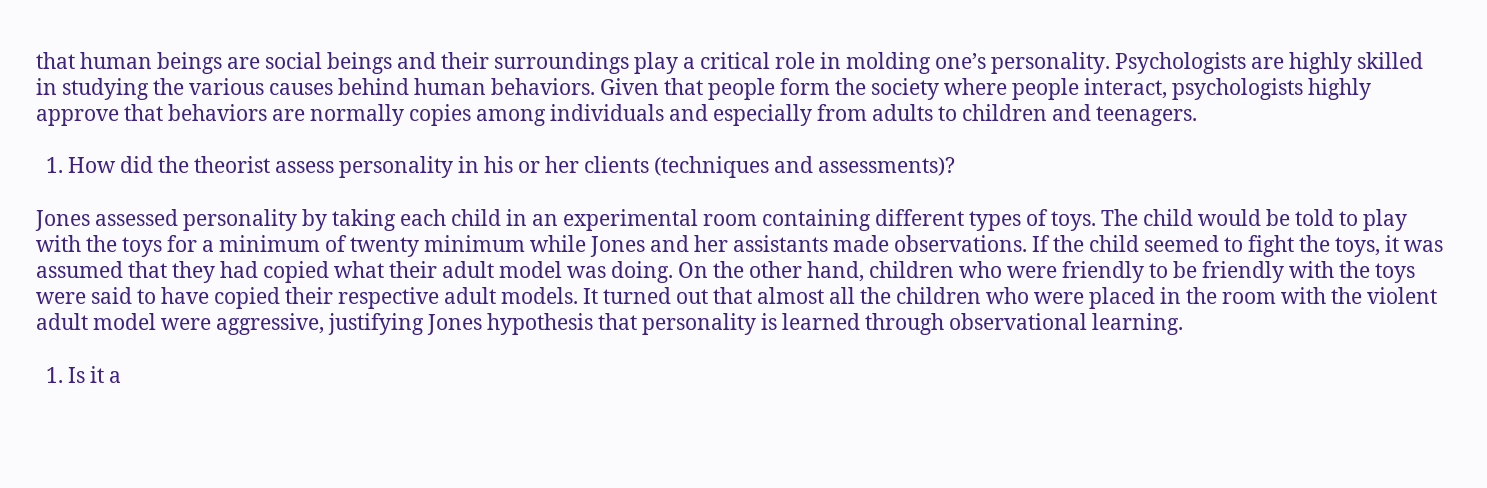that human beings are social beings and their surroundings play a critical role in molding one’s personality. Psychologists are highly skilled in studying the various causes behind human behaviors. Given that people form the society where people interact, psychologists highly approve that behaviors are normally copies among individuals and especially from adults to children and teenagers.

  1. How did the theorist assess personality in his or her clients (techniques and assessments)?

Jones assessed personality by taking each child in an experimental room containing different types of toys. The child would be told to play with the toys for a minimum of twenty minimum while Jones and her assistants made observations. If the child seemed to fight the toys, it was assumed that they had copied what their adult model was doing. On the other hand, children who were friendly to be friendly with the toys were said to have copied their respective adult models. It turned out that almost all the children who were placed in the room with the violent adult model were aggressive, justifying Jones hypothesis that personality is learned through observational learning.

  1. Is it a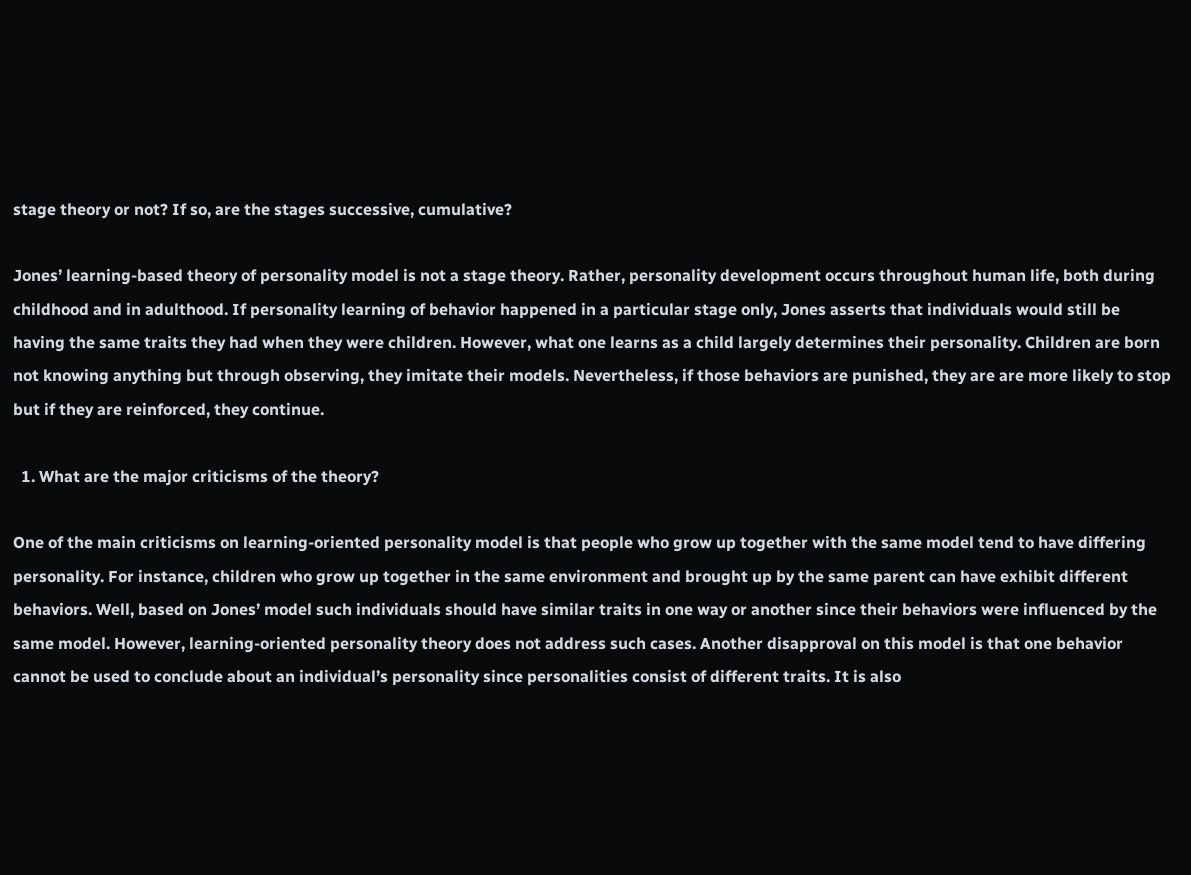stage theory or not? If so, are the stages successive, cumulative?

Jones’ learning-based theory of personality model is not a stage theory. Rather, personality development occurs throughout human life, both during childhood and in adulthood. If personality learning of behavior happened in a particular stage only, Jones asserts that individuals would still be having the same traits they had when they were children. However, what one learns as a child largely determines their personality. Children are born not knowing anything but through observing, they imitate their models. Nevertheless, if those behaviors are punished, they are are more likely to stop but if they are reinforced, they continue.

  1. What are the major criticisms of the theory?

One of the main criticisms on learning-oriented personality model is that people who grow up together with the same model tend to have differing personality. For instance, children who grow up together in the same environment and brought up by the same parent can have exhibit different behaviors. Well, based on Jones’ model such individuals should have similar traits in one way or another since their behaviors were influenced by the same model. However, learning-oriented personality theory does not address such cases. Another disapproval on this model is that one behavior cannot be used to conclude about an individual’s personality since personalities consist of different traits. It is also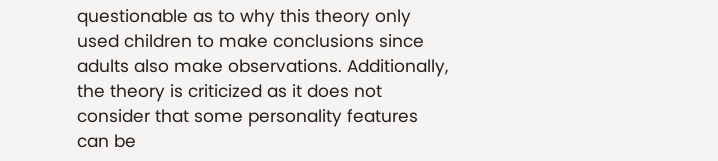questionable as to why this theory only used children to make conclusions since adults also make observations. Additionally, the theory is criticized as it does not consider that some personality features can be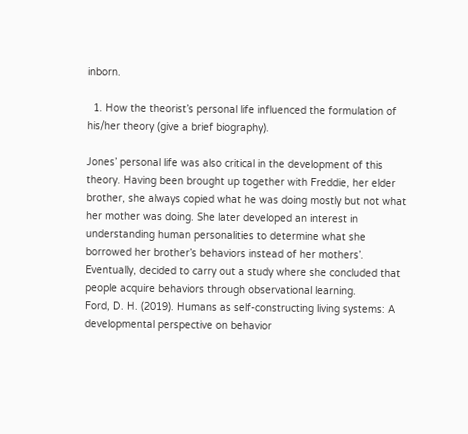inborn.

  1. How the theorist’s personal life influenced the formulation of his/her theory (give a brief biography).

Jones’ personal life was also critical in the development of this theory. Having been brought up together with Freddie, her elder brother, she always copied what he was doing mostly but not what her mother was doing. She later developed an interest in understanding human personalities to determine what she borrowed her brother’s behaviors instead of her mothers’. Eventually, decided to carry out a study where she concluded that people acquire behaviors through observational learning.
Ford, D. H. (2019). Humans as self-constructing living systems: A developmental perspective on behavior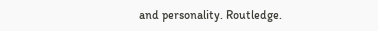and personality. Routledge.